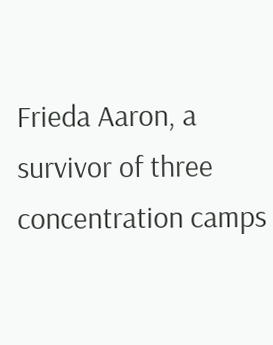Frieda Aaron, a survivor of three concentration camps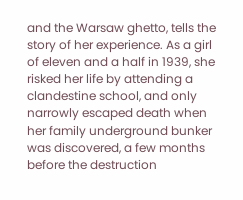and the Warsaw ghetto, tells the story of her experience. As a girl of eleven and a half in 1939, she risked her life by attending a clandestine school, and only narrowly escaped death when her family underground bunker was discovered, a few months before the destruction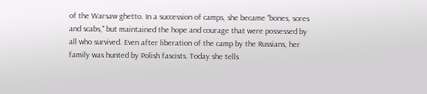of the Warsaw ghetto. In a succession of camps, she became "bones, sores and scabs," but maintained the hope and courage that were possessed by all who survived. Even after liberation of the camp by the Russians, her family was hunted by Polish fascists. Today she tells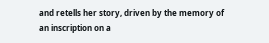and retells her story, driven by the memory of an inscription on a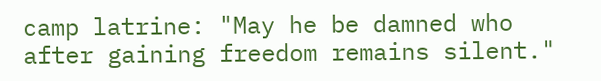camp latrine: "May he be damned who after gaining freedom remains silent."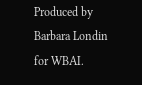Produced by Barbara Londin for WBAI.